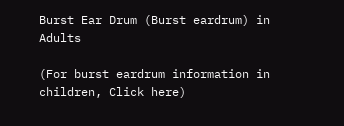Burst Ear Drum (Burst eardrum) in Adults

(For burst eardrum information in children, Click here)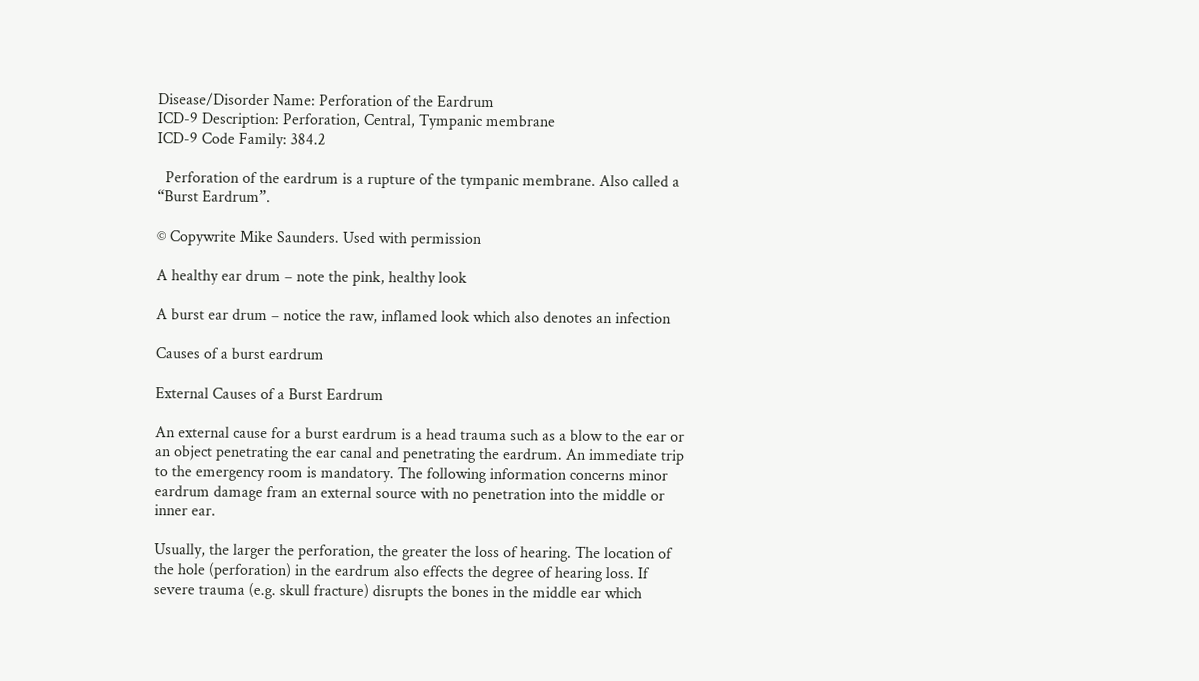Disease/Disorder Name: Perforation of the Eardrum
ICD-9 Description: Perforation, Central, Tympanic membrane
ICD-9 Code Family: 384.2

  Perforation of the eardrum is a rupture of the tympanic membrane. Also called a “Burst Eardrum”.

© Copywrite Mike Saunders. Used with permission

A healthy ear drum – note the pink, healthy look

A burst ear drum – notice the raw, inflamed look which also denotes an infection

Causes of a burst eardrum

External Causes of a Burst Eardrum

An external cause for a burst eardrum is a head trauma such as a blow to the ear or an object penetrating the ear canal and penetrating the eardrum. An immediate trip to the emergency room is mandatory. The following information concerns minor eardrum damage fram an external source with no penetration into the middle or inner ear.

Usually, the larger the perforation, the greater the loss of hearing. The location of the hole (perforation) in the eardrum also effects the degree of hearing loss. If severe trauma (e.g. skull fracture) disrupts the bones in the middle ear which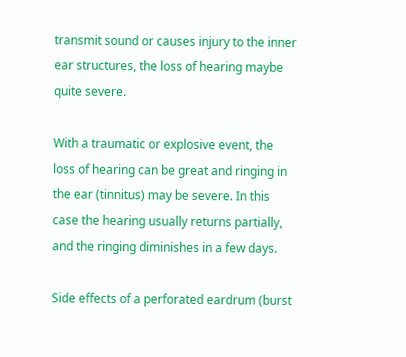transmit sound or causes injury to the inner ear structures, the loss of hearing maybe quite severe.

With a traumatic or explosive event, the loss of hearing can be great and ringing in the ear (tinnitus) may be severe. In this case the hearing usually returns partially, and the ringing diminishes in a few days.

Side effects of a perforated eardrum (burst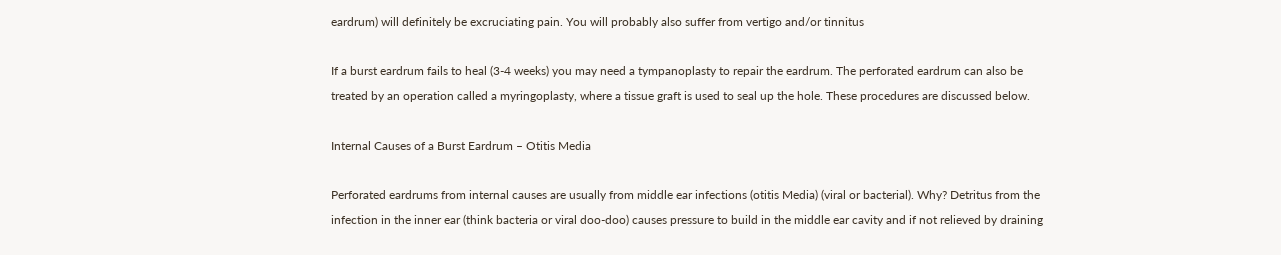eardrum) will definitely be excruciating pain. You will probably also suffer from vertigo and/or tinnitus

If a burst eardrum fails to heal (3-4 weeks) you may need a tympanoplasty to repair the eardrum. The perforated eardrum can also be treated by an operation called a myringoplasty, where a tissue graft is used to seal up the hole. These procedures are discussed below.

Internal Causes of a Burst Eardrum – Otitis Media

Perforated eardrums from internal causes are usually from middle ear infections (otitis Media) (viral or bacterial). Why? Detritus from the infection in the inner ear (think bacteria or viral doo-doo) causes pressure to build in the middle ear cavity and if not relieved by draining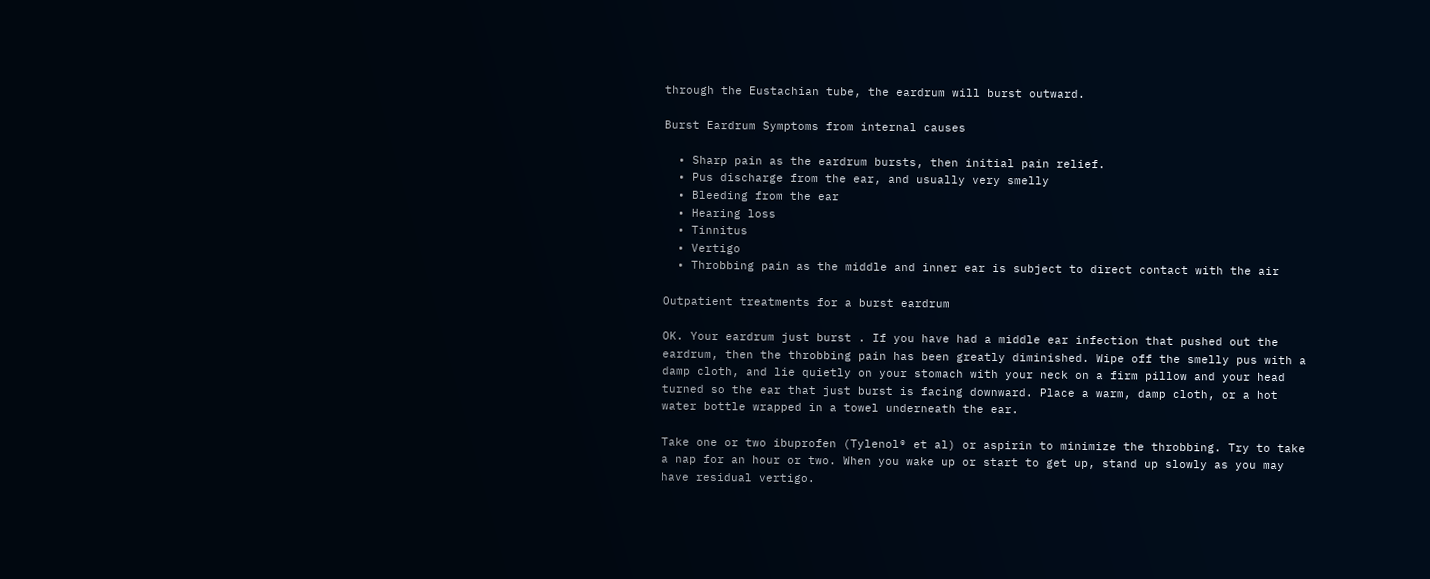through the Eustachian tube, the eardrum will burst outward.

Burst Eardrum Symptoms from internal causes

  • Sharp pain as the eardrum bursts, then initial pain relief.
  • Pus discharge from the ear, and usually very smelly
  • Bleeding from the ear
  • Hearing loss
  • Tinnitus
  • Vertigo
  • Throbbing pain as the middle and inner ear is subject to direct contact with the air

Outpatient treatments for a burst eardrum

OK. Your eardrum just burst . If you have had a middle ear infection that pushed out the eardrum, then the throbbing pain has been greatly diminished. Wipe off the smelly pus with a damp cloth, and lie quietly on your stomach with your neck on a firm pillow and your head turned so the ear that just burst is facing downward. Place a warm, damp cloth, or a hot water bottle wrapped in a towel underneath the ear.

Take one or two ibuprofen (Tylenol® et al) or aspirin to minimize the throbbing. Try to take a nap for an hour or two. When you wake up or start to get up, stand up slowly as you may have residual vertigo.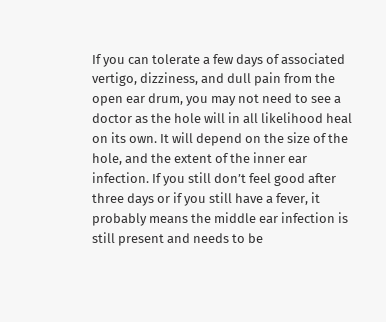If you can tolerate a few days of associated vertigo, dizziness, and dull pain from the open ear drum, you may not need to see a doctor as the hole will in all likelihood heal on its own. It will depend on the size of the hole, and the extent of the inner ear infection. If you still don’t feel good after three days or if you still have a fever, it probably means the middle ear infection is still present and needs to be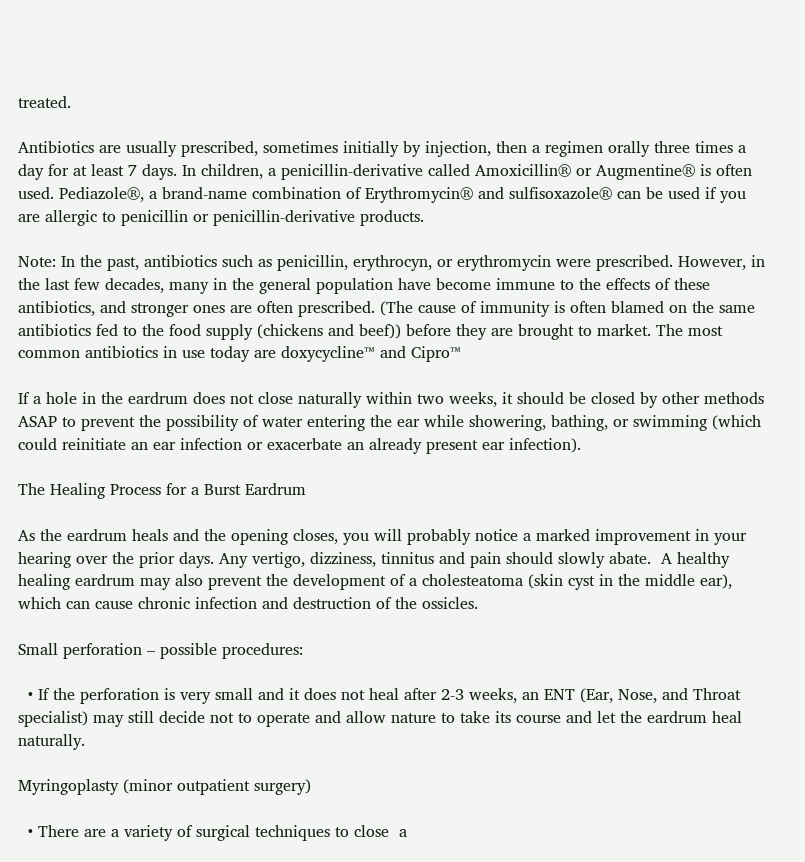treated.

Antibiotics are usually prescribed, sometimes initially by injection, then a regimen orally three times a day for at least 7 days. In children, a penicillin-derivative called Amoxicillin® or Augmentine® is often used. Pediazole®, a brand-name combination of Erythromycin® and sulfisoxazole® can be used if you are allergic to penicillin or penicillin-derivative products.

Note: In the past, antibiotics such as penicillin, erythrocyn, or erythromycin were prescribed. However, in the last few decades, many in the general population have become immune to the effects of these antibiotics, and stronger ones are often prescribed. (The cause of immunity is often blamed on the same antibiotics fed to the food supply (chickens and beef)) before they are brought to market. The most common antibiotics in use today are doxycycline™ and Cipro™

If a hole in the eardrum does not close naturally within two weeks, it should be closed by other methods ASAP to prevent the possibility of water entering the ear while showering, bathing, or swimming (which could reinitiate an ear infection or exacerbate an already present ear infection).

The Healing Process for a Burst Eardrum

As the eardrum heals and the opening closes, you will probably notice a marked improvement in your hearing over the prior days. Any vertigo, dizziness, tinnitus and pain should slowly abate.  A healthy healing eardrum may also prevent the development of a cholesteatoma (skin cyst in the middle ear), which can cause chronic infection and destruction of the ossicles.

Small perforation – possible procedures:

  • If the perforation is very small and it does not heal after 2-3 weeks, an ENT (Ear, Nose, and Throat specialist) may still decide not to operate and allow nature to take its course and let the eardrum heal naturally.

Myringoplasty (minor outpatient surgery)

  • There are a variety of surgical techniques to close  a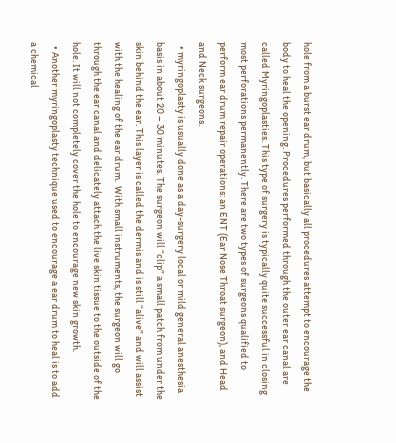hole from a burst ear drum, but basically all procedures attempt to encourage the body to heal the opening. Procedures performed through the outer ear canal are called Myringoplasties. This type of surgery is typically quite successful in closing most perforations permanently. There are two types of surgeons qualified to perform ear drum repair operations: an ENT (Ear Nose Throat surgeon), and Head and Neck surgeons.
  • myringoplasty is usually done as a day-surgery local or mild general anesthesia basis in about 20 – 30 minutes. The surgeon will “clip” a small patch from under the skin behind the ear. This layer is called the dermis and is still “alive” and will assist with the healing of the ear drum.  With small instruments, the surgeon will go through the ear canal and delicately attach the live skin tissue to the outside of the hole. It will not completely cover the hole to encourage new skin growth.
  • Another myringoplasty technique used to encourage a ear drum to heal is to add a chemical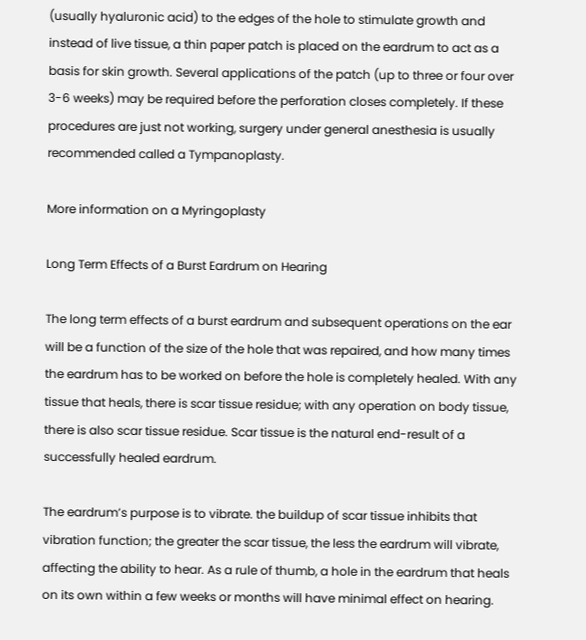(usually hyaluronic acid) to the edges of the hole to stimulate growth and instead of live tissue, a thin paper patch is placed on the eardrum to act as a basis for skin growth. Several applications of the patch (up to three or four over 3-6 weeks) may be required before the perforation closes completely. If these procedures are just not working, surgery under general anesthesia is usually recommended called a Tympanoplasty.

More information on a Myringoplasty

Long Term Effects of a Burst Eardrum on Hearing

The long term effects of a burst eardrum and subsequent operations on the ear will be a function of the size of the hole that was repaired, and how many times the eardrum has to be worked on before the hole is completely healed. With any tissue that heals, there is scar tissue residue; with any operation on body tissue, there is also scar tissue residue. Scar tissue is the natural end-result of a successfully healed eardrum.

The eardrum’s purpose is to vibrate. the buildup of scar tissue inhibits that vibration function; the greater the scar tissue, the less the eardrum will vibrate, affecting the ability to hear. As a rule of thumb, a hole in the eardrum that heals on its own within a few weeks or months will have minimal effect on hearing.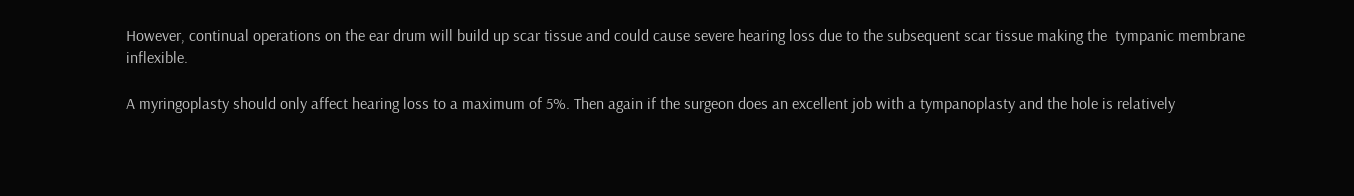However, continual operations on the ear drum will build up scar tissue and could cause severe hearing loss due to the subsequent scar tissue making the  tympanic membrane inflexible.

A myringoplasty should only affect hearing loss to a maximum of 5%. Then again if the surgeon does an excellent job with a tympanoplasty and the hole is relatively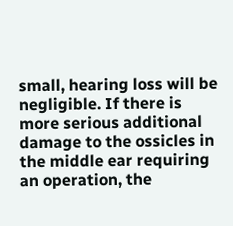small, hearing loss will be negligible. If there is more serious additional damage to the ossicles in the middle ear requiring an operation, the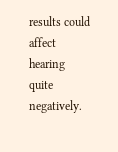results could affect hearing quite negatively.